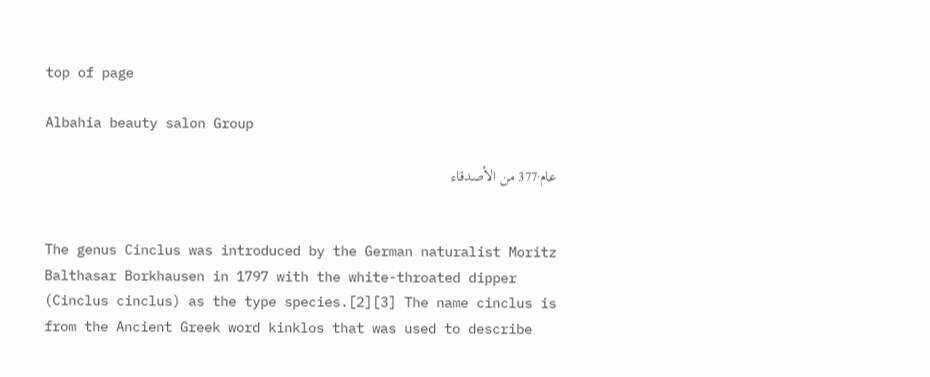top of page

Albahia beauty salon Group

عام·377 من الأصدقاء


The genus Cinclus was introduced by the German naturalist Moritz Balthasar Borkhausen in 1797 with the white-throated dipper (Cinclus cinclus) as the type species.[2][3] The name cinclus is from the Ancient Greek word kinklos that was used to describe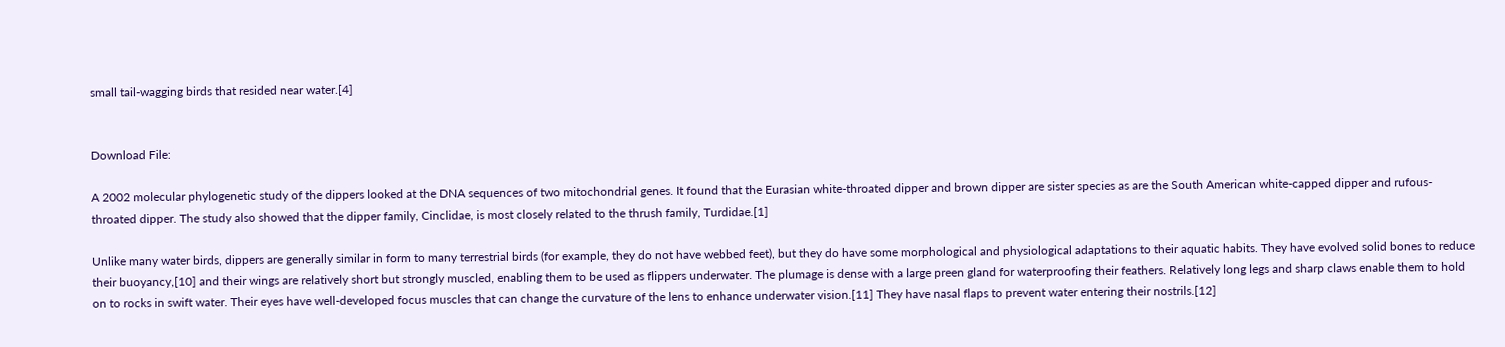small tail-wagging birds that resided near water.[4]


Download File:

A 2002 molecular phylogenetic study of the dippers looked at the DNA sequences of two mitochondrial genes. It found that the Eurasian white-throated dipper and brown dipper are sister species as are the South American white-capped dipper and rufous-throated dipper. The study also showed that the dipper family, Cinclidae, is most closely related to the thrush family, Turdidae.[1]

Unlike many water birds, dippers are generally similar in form to many terrestrial birds (for example, they do not have webbed feet), but they do have some morphological and physiological adaptations to their aquatic habits. They have evolved solid bones to reduce their buoyancy,[10] and their wings are relatively short but strongly muscled, enabling them to be used as flippers underwater. The plumage is dense with a large preen gland for waterproofing their feathers. Relatively long legs and sharp claws enable them to hold on to rocks in swift water. Their eyes have well-developed focus muscles that can change the curvature of the lens to enhance underwater vision.[11] They have nasal flaps to prevent water entering their nostrils.[12]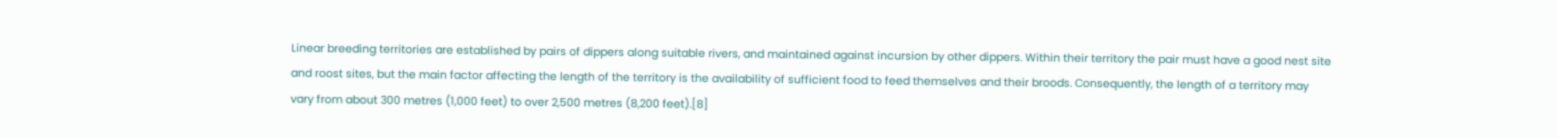Linear breeding territories are established by pairs of dippers along suitable rivers, and maintained against incursion by other dippers. Within their territory the pair must have a good nest site and roost sites, but the main factor affecting the length of the territory is the availability of sufficient food to feed themselves and their broods. Consequently, the length of a territory may vary from about 300 metres (1,000 feet) to over 2,500 metres (8,200 feet).[8]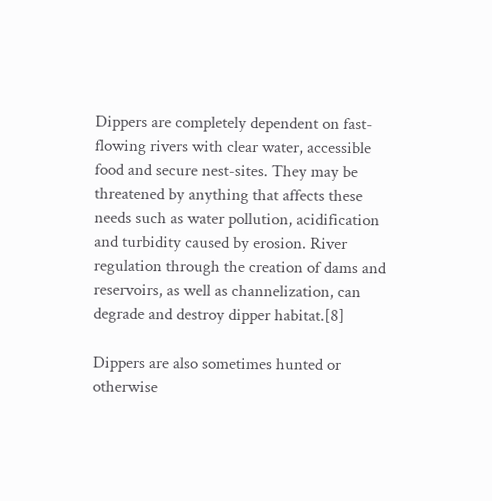Dippers are completely dependent on fast-flowing rivers with clear water, accessible food and secure nest-sites. They may be threatened by anything that affects these needs such as water pollution, acidification and turbidity caused by erosion. River regulation through the creation of dams and reservoirs, as well as channelization, can degrade and destroy dipper habitat.[8]

Dippers are also sometimes hunted or otherwise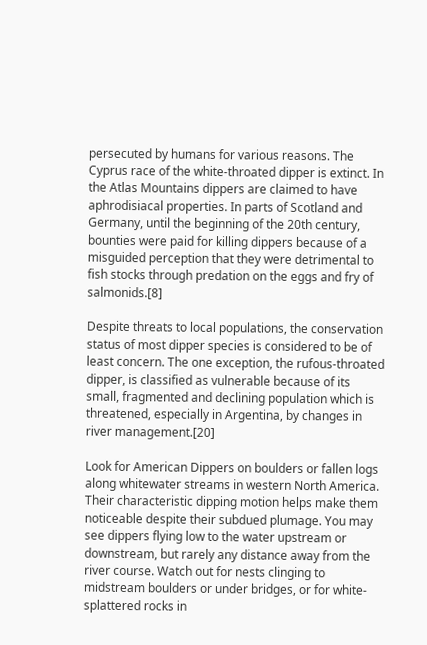persecuted by humans for various reasons. The Cyprus race of the white-throated dipper is extinct. In the Atlas Mountains dippers are claimed to have aphrodisiacal properties. In parts of Scotland and Germany, until the beginning of the 20th century, bounties were paid for killing dippers because of a misguided perception that they were detrimental to fish stocks through predation on the eggs and fry of salmonids.[8]

Despite threats to local populations, the conservation status of most dipper species is considered to be of least concern. The one exception, the rufous-throated dipper, is classified as vulnerable because of its small, fragmented and declining population which is threatened, especially in Argentina, by changes in river management.[20]

Look for American Dippers on boulders or fallen logs along whitewater streams in western North America. Their characteristic dipping motion helps make them noticeable despite their subdued plumage. You may see dippers flying low to the water upstream or downstream, but rarely any distance away from the river course. Watch out for nests clinging to midstream boulders or under bridges, or for white-splattered rocks in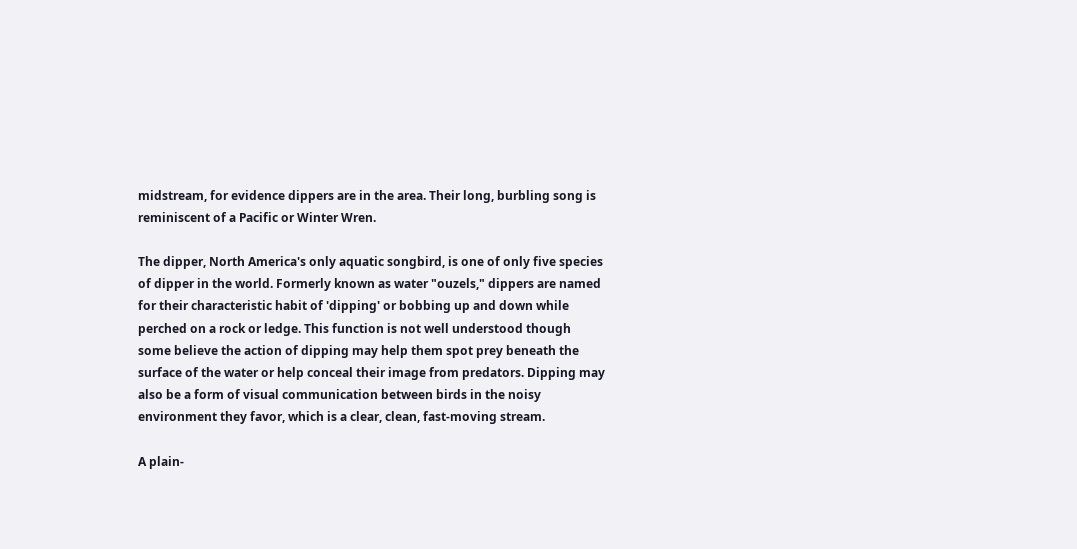midstream, for evidence dippers are in the area. Their long, burbling song is reminiscent of a Pacific or Winter Wren.

The dipper, North America's only aquatic songbird, is one of only five species of dipper in the world. Formerly known as water "ouzels," dippers are named for their characteristic habit of 'dipping' or bobbing up and down while perched on a rock or ledge. This function is not well understood though some believe the action of dipping may help them spot prey beneath the surface of the water or help conceal their image from predators. Dipping may also be a form of visual communication between birds in the noisy environment they favor, which is a clear, clean, fast-moving stream.

A plain-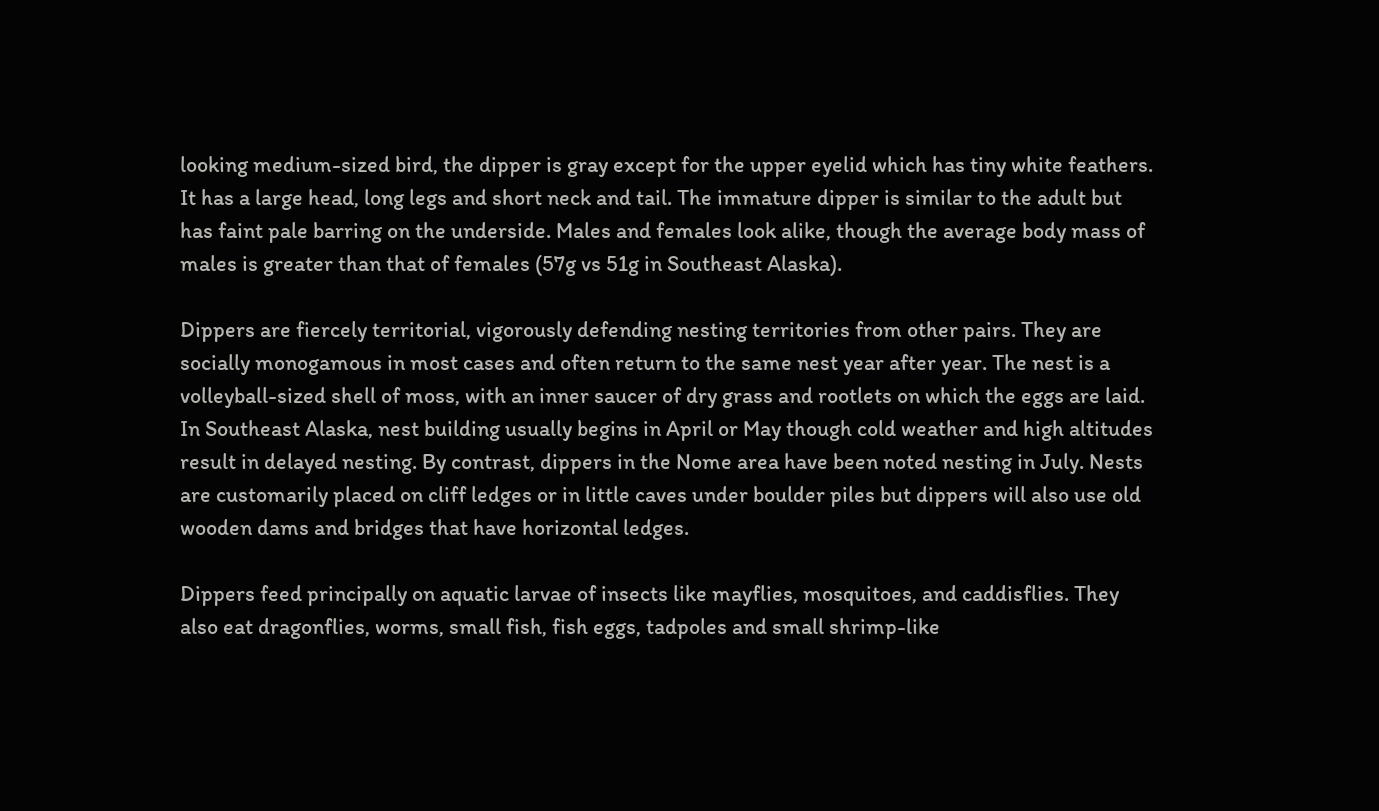looking medium-sized bird, the dipper is gray except for the upper eyelid which has tiny white feathers. It has a large head, long legs and short neck and tail. The immature dipper is similar to the adult but has faint pale barring on the underside. Males and females look alike, though the average body mass of males is greater than that of females (57g vs 51g in Southeast Alaska).

Dippers are fiercely territorial, vigorously defending nesting territories from other pairs. They are socially monogamous in most cases and often return to the same nest year after year. The nest is a volleyball-sized shell of moss, with an inner saucer of dry grass and rootlets on which the eggs are laid. In Southeast Alaska, nest building usually begins in April or May though cold weather and high altitudes result in delayed nesting. By contrast, dippers in the Nome area have been noted nesting in July. Nests are customarily placed on cliff ledges or in little caves under boulder piles but dippers will also use old wooden dams and bridges that have horizontal ledges.

Dippers feed principally on aquatic larvae of insects like mayflies, mosquitoes, and caddisflies. They also eat dragonflies, worms, small fish, fish eggs, tadpoles and small shrimp-like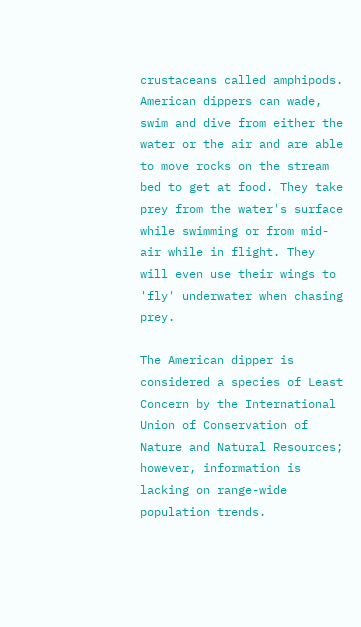crustaceans called amphipods. American dippers can wade, swim and dive from either the water or the air and are able to move rocks on the stream bed to get at food. They take prey from the water's surface while swimming or from mid-air while in flight. They will even use their wings to 'fly' underwater when chasing prey.

The American dipper is considered a species of Least Concern by the International Union of Conservation of Nature and Natural Resources; however, information is lacking on range-wide population trends.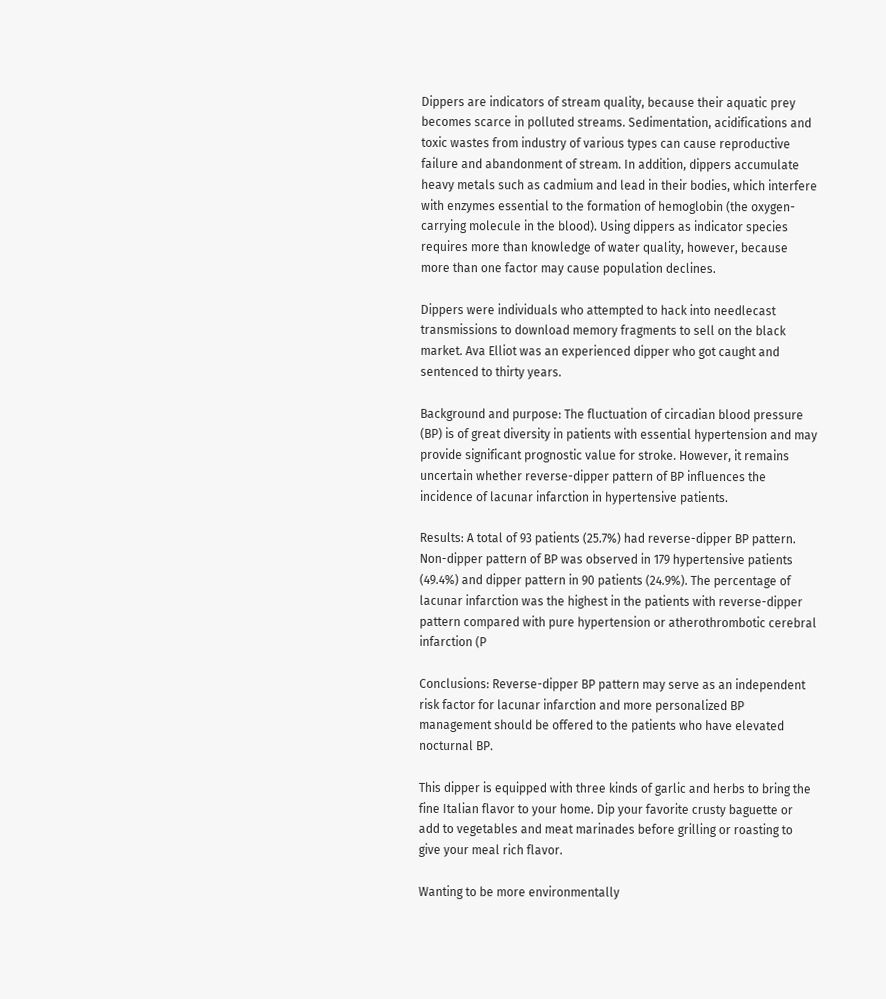Dippers are indicators of stream quality, because their aquatic prey becomes scarce in polluted streams. Sedimentation, acidifications and toxic wastes from industry of various types can cause reproductive failure and abandonment of stream. In addition, dippers accumulate heavy metals such as cadmium and lead in their bodies, which interfere with enzymes essential to the formation of hemoglobin (the oxygen-carrying molecule in the blood). Using dippers as indicator species requires more than knowledge of water quality, however, because more than one factor may cause population declines.

Dippers were individuals who attempted to hack into needlecast transmissions to download memory fragments to sell on the black market. Ava Elliot was an experienced dipper who got caught and sentenced to thirty years.

Background and purpose: The fluctuation of circadian blood pressure (BP) is of great diversity in patients with essential hypertension and may provide significant prognostic value for stroke. However, it remains uncertain whether reverse-dipper pattern of BP influences the incidence of lacunar infarction in hypertensive patients.

Results: A total of 93 patients (25.7%) had reverse-dipper BP pattern. Non-dipper pattern of BP was observed in 179 hypertensive patients (49.4%) and dipper pattern in 90 patients (24.9%). The percentage of lacunar infarction was the highest in the patients with reverse-dipper pattern compared with pure hypertension or atherothrombotic cerebral infarction (P

Conclusions: Reverse-dipper BP pattern may serve as an independent risk factor for lacunar infarction and more personalized BP management should be offered to the patients who have elevated nocturnal BP.

This dipper is equipped with three kinds of garlic and herbs to bring the fine Italian flavor to your home. Dip your favorite crusty baguette or add to vegetables and meat marinades before grilling or roasting to give your meal rich flavor.

Wanting to be more environmentally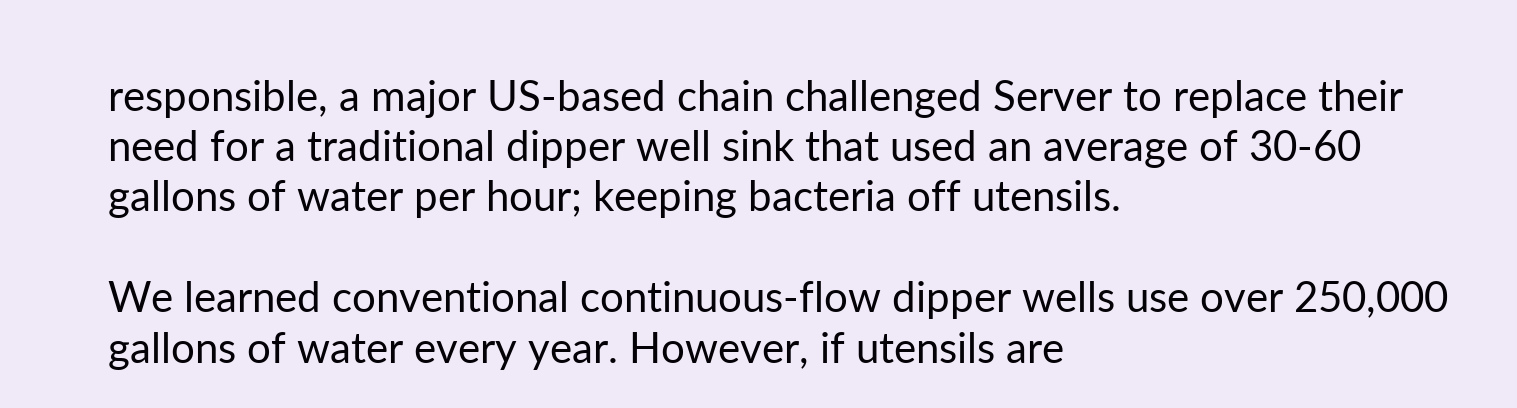responsible, a major US-based chain challenged Server to replace their need for a traditional dipper well sink that used an average of 30-60 gallons of water per hour; keeping bacteria off utensils.

We learned conventional continuous-flow dipper wells use over 250,000 gallons of water every year. However, if utensils are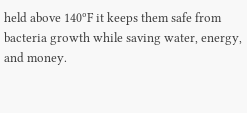held above 140ºF it keeps them safe from bacteria growth while saving water, energy, and money.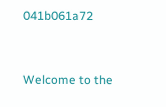041b061a72


Welcome to the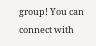group! You can connect with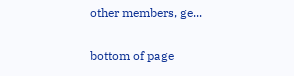other members, ge...


bottom of page